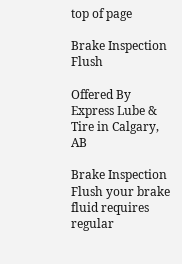top of page

Brake Inspection Flush

Offered By Express Lube & Tire in Calgary, AB

Brake Inspection Flush your brake fluid requires regular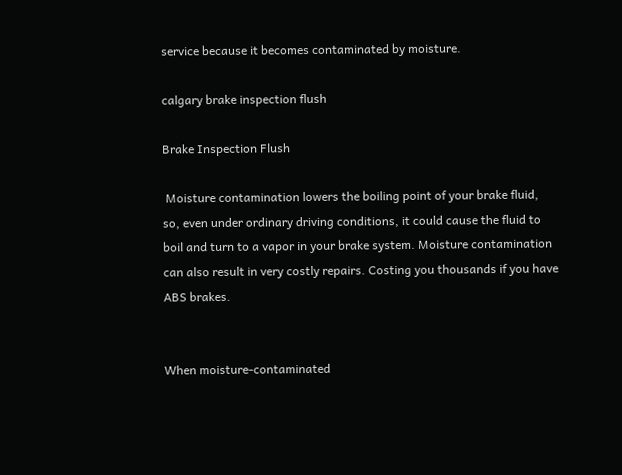service because it becomes contaminated by moisture.

calgary brake inspection flush

Brake Inspection Flush

 Moisture contamination lowers the boiling point of your brake fluid, so, even under ordinary driving conditions, it could cause the fluid to boil and turn to a vapor in your brake system. Moisture contamination can also result in very costly repairs. Costing you thousands if you have ABS brakes.


When moisture-contaminated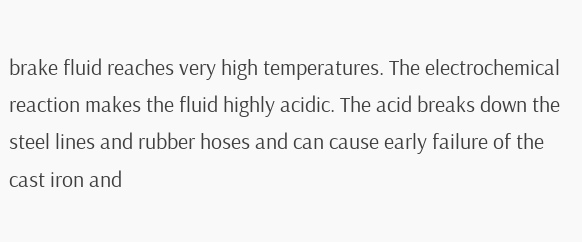brake fluid reaches very high temperatures. The electrochemical reaction makes the fluid highly acidic. The acid breaks down the steel lines and rubber hoses and can cause early failure of the cast iron and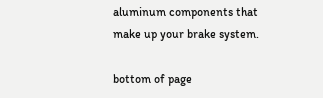aluminum components that make up your brake system.

bottom of page